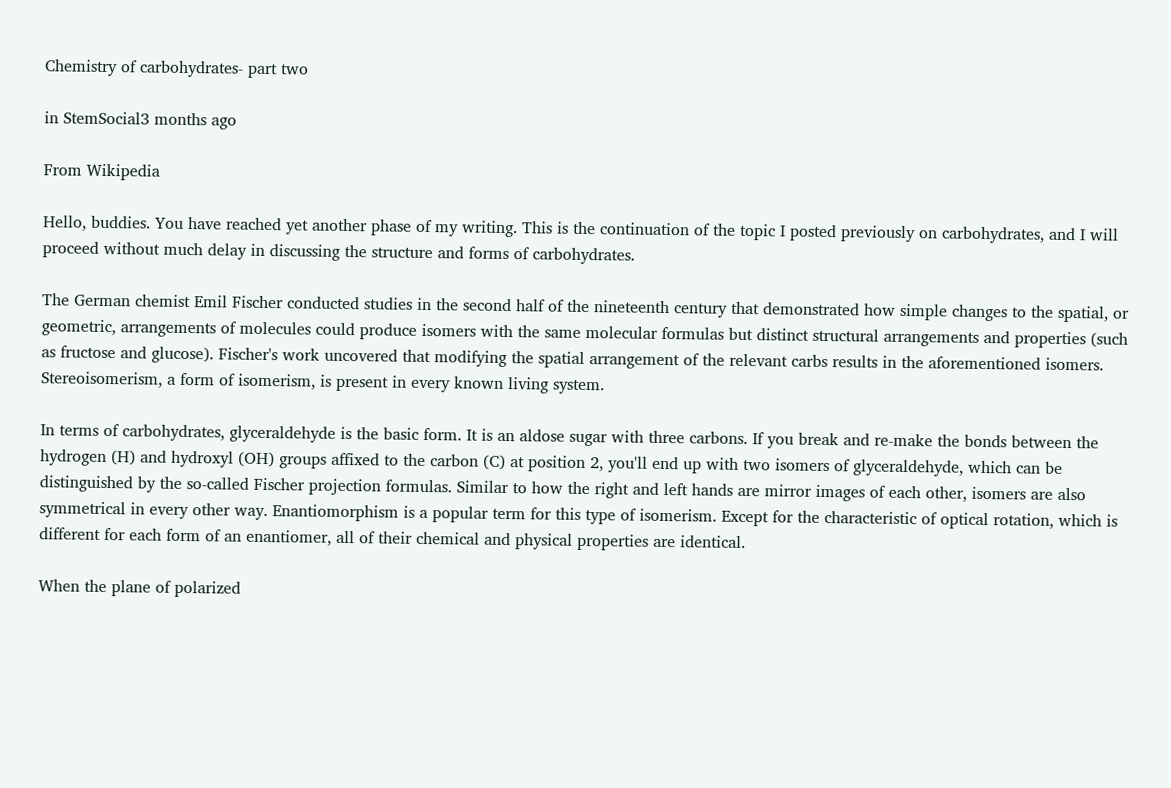Chemistry of carbohydrates- part two

in StemSocial3 months ago

From Wikipedia

Hello, buddies. You have reached yet another phase of my writing. This is the continuation of the topic I posted previously on carbohydrates, and I will proceed without much delay in discussing the structure and forms of carbohydrates.

The German chemist Emil Fischer conducted studies in the second half of the nineteenth century that demonstrated how simple changes to the spatial, or geometric, arrangements of molecules could produce isomers with the same molecular formulas but distinct structural arrangements and properties (such as fructose and glucose). Fischer's work uncovered that modifying the spatial arrangement of the relevant carbs results in the aforementioned isomers. Stereoisomerism, a form of isomerism, is present in every known living system.

In terms of carbohydrates, glyceraldehyde is the basic form. It is an aldose sugar with three carbons. If you break and re-make the bonds between the hydrogen (H) and hydroxyl (OH) groups affixed to the carbon (C) at position 2, you'll end up with two isomers of glyceraldehyde, which can be distinguished by the so-called Fischer projection formulas. Similar to how the right and left hands are mirror images of each other, isomers are also symmetrical in every other way. Enantiomorphism is a popular term for this type of isomerism. Except for the characteristic of optical rotation, which is different for each form of an enantiomer, all of their chemical and physical properties are identical.

When the plane of polarized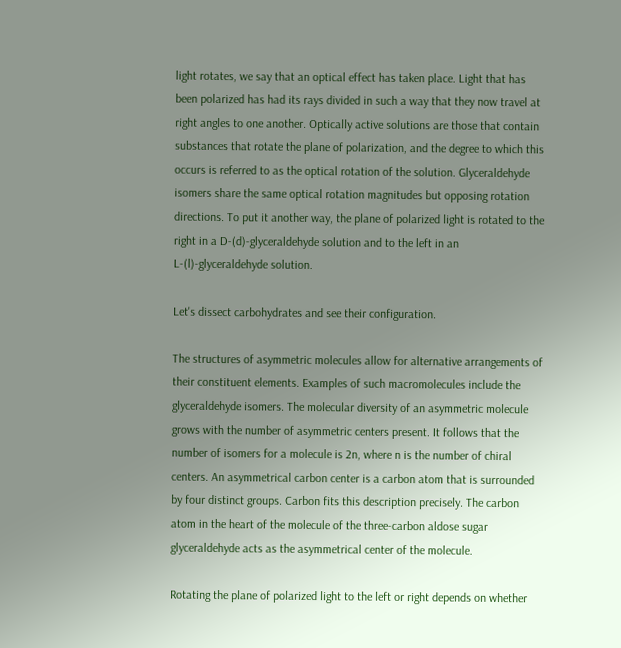light rotates, we say that an optical effect has taken place. Light that has been polarized has had its rays divided in such a way that they now travel at right angles to one another. Optically active solutions are those that contain substances that rotate the plane of polarization, and the degree to which this occurs is referred to as the optical rotation of the solution. Glyceraldehyde isomers share the same optical rotation magnitudes but opposing rotation directions. To put it another way, the plane of polarized light is rotated to the right in a D-(d)-glyceraldehyde solution and to the left in an L-(l)-glyceraldehyde solution.

Let's dissect carbohydrates and see their configuration.

The structures of asymmetric molecules allow for alternative arrangements of their constituent elements. Examples of such macromolecules include the glyceraldehyde isomers. The molecular diversity of an asymmetric molecule grows with the number of asymmetric centers present. It follows that the number of isomers for a molecule is 2n, where n is the number of chiral centers. An asymmetrical carbon center is a carbon atom that is surrounded by four distinct groups. Carbon fits this description precisely. The carbon atom in the heart of the molecule of the three-carbon aldose sugar glyceraldehyde acts as the asymmetrical center of the molecule.

Rotating the plane of polarized light to the left or right depends on whether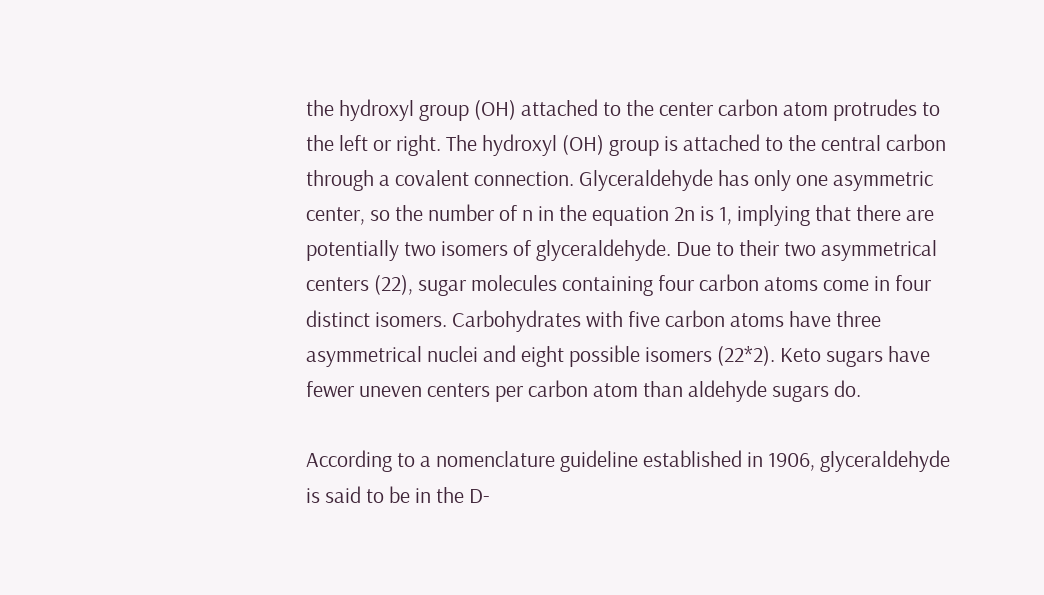the hydroxyl group (OH) attached to the center carbon atom protrudes to the left or right. The hydroxyl (OH) group is attached to the central carbon through a covalent connection. Glyceraldehyde has only one asymmetric center, so the number of n in the equation 2n is 1, implying that there are potentially two isomers of glyceraldehyde. Due to their two asymmetrical centers (22), sugar molecules containing four carbon atoms come in four distinct isomers. Carbohydrates with five carbon atoms have three asymmetrical nuclei and eight possible isomers (22*2). Keto sugars have fewer uneven centers per carbon atom than aldehyde sugars do.

According to a nomenclature guideline established in 1906, glyceraldehyde is said to be in the D-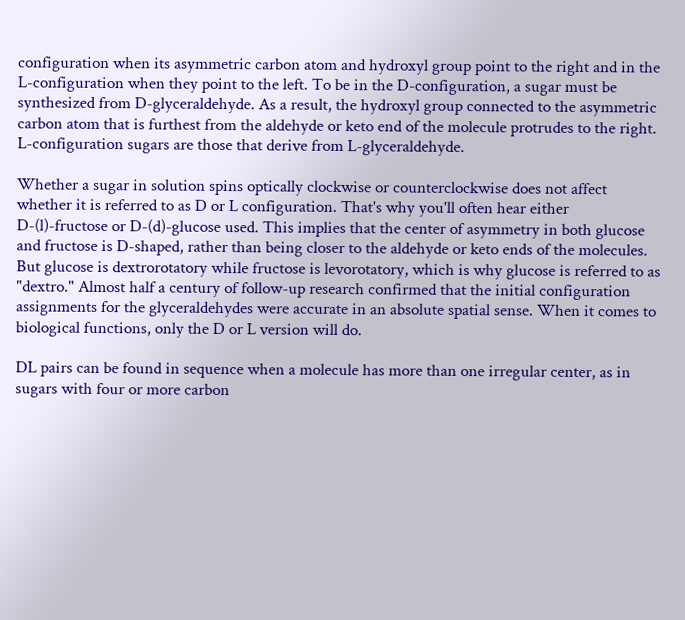configuration when its asymmetric carbon atom and hydroxyl group point to the right and in the L-configuration when they point to the left. To be in the D-configuration, a sugar must be synthesized from D-glyceraldehyde. As a result, the hydroxyl group connected to the asymmetric carbon atom that is furthest from the aldehyde or keto end of the molecule protrudes to the right. L-configuration sugars are those that derive from L-glyceraldehyde.

Whether a sugar in solution spins optically clockwise or counterclockwise does not affect whether it is referred to as D or L configuration. That's why you'll often hear either D-(l)-fructose or D-(d)-glucose used. This implies that the center of asymmetry in both glucose and fructose is D-shaped, rather than being closer to the aldehyde or keto ends of the molecules. But glucose is dextrorotatory while fructose is levorotatory, which is why glucose is referred to as "dextro." Almost half a century of follow-up research confirmed that the initial configuration assignments for the glyceraldehydes were accurate in an absolute spatial sense. When it comes to biological functions, only the D or L version will do.

DL pairs can be found in sequence when a molecule has more than one irregular center, as in sugars with four or more carbon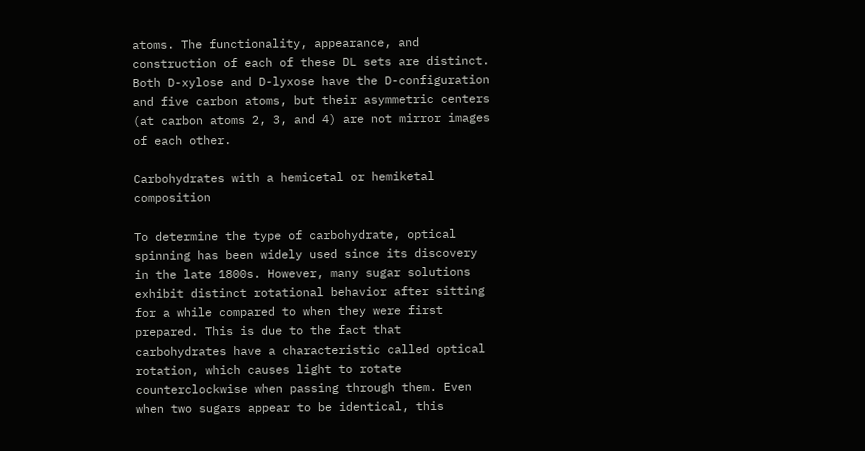atoms. The functionality, appearance, and construction of each of these DL sets are distinct. Both D-xylose and D-lyxose have the D-configuration and five carbon atoms, but their asymmetric centers (at carbon atoms 2, 3, and 4) are not mirror images of each other.

Carbohydrates with a hemicetal or hemiketal composition

To determine the type of carbohydrate, optical spinning has been widely used since its discovery in the late 1800s. However, many sugar solutions exhibit distinct rotational behavior after sitting for a while compared to when they were first prepared. This is due to the fact that carbohydrates have a characteristic called optical rotation, which causes light to rotate counterclockwise when passing through them. Even when two sugars appear to be identical, this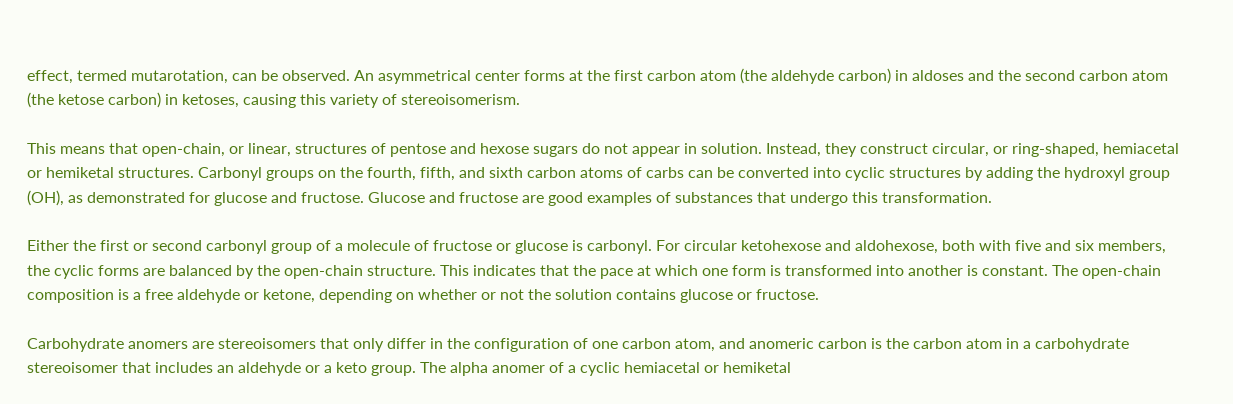effect, termed mutarotation, can be observed. An asymmetrical center forms at the first carbon atom (the aldehyde carbon) in aldoses and the second carbon atom (the ketose carbon) in ketoses, causing this variety of stereoisomerism.

This means that open-chain, or linear, structures of pentose and hexose sugars do not appear in solution. Instead, they construct circular, or ring-shaped, hemiacetal or hemiketal structures. Carbonyl groups on the fourth, fifth, and sixth carbon atoms of carbs can be converted into cyclic structures by adding the hydroxyl group (OH), as demonstrated for glucose and fructose. Glucose and fructose are good examples of substances that undergo this transformation.

Either the first or second carbonyl group of a molecule of fructose or glucose is carbonyl. For circular ketohexose and aldohexose, both with five and six members, the cyclic forms are balanced by the open-chain structure. This indicates that the pace at which one form is transformed into another is constant. The open-chain composition is a free aldehyde or ketone, depending on whether or not the solution contains glucose or fructose.

Carbohydrate anomers are stereoisomers that only differ in the configuration of one carbon atom, and anomeric carbon is the carbon atom in a carbohydrate stereoisomer that includes an aldehyde or a keto group. The alpha anomer of a cyclic hemiacetal or hemiketal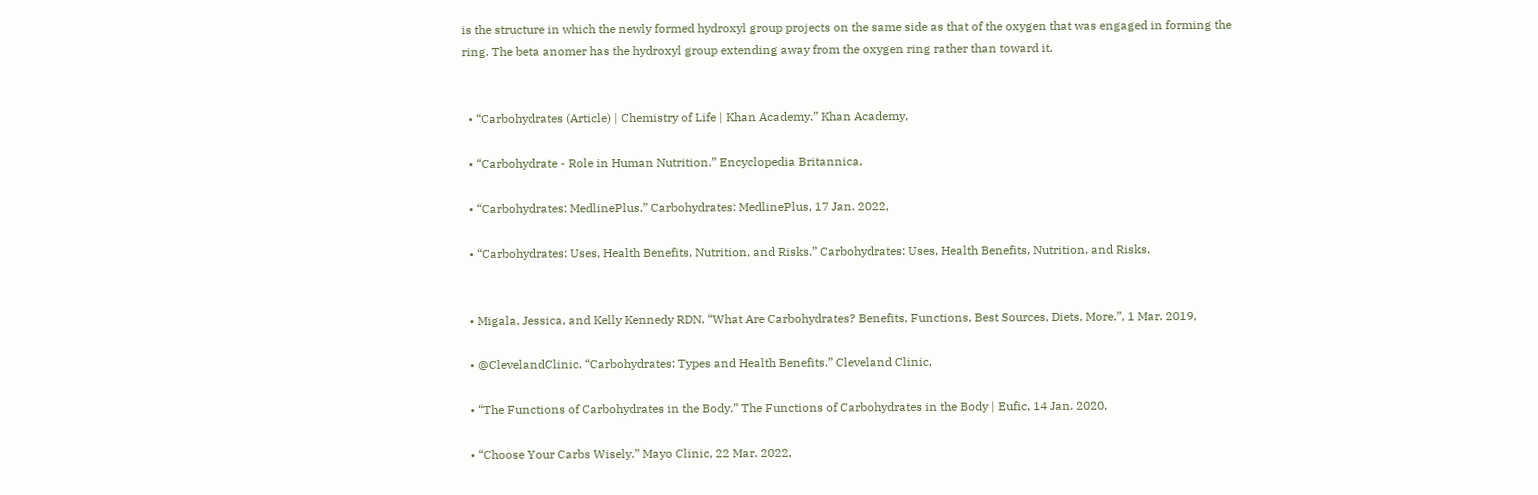is the structure in which the newly formed hydroxyl group projects on the same side as that of the oxygen that was engaged in forming the ring. The beta anomer has the hydroxyl group extending away from the oxygen ring rather than toward it.


  • “Carbohydrates (Article) | Chemistry of Life | Khan Academy.” Khan Academy,

  • “Carbohydrate - Role in Human Nutrition.” Encyclopedia Britannica,

  • “Carbohydrates: MedlinePlus.” Carbohydrates: MedlinePlus, 17 Jan. 2022,

  • “Carbohydrates: Uses, Health Benefits, Nutrition, and Risks.” Carbohydrates: Uses, Health Benefits, Nutrition, and Risks,


  • Migala, Jessica, and Kelly Kennedy RDN. “What Are Carbohydrates? Benefits, Functions, Best Sources, Diets, More.”, 1 Mar. 2019,

  • @ClevelandClinic. “Carbohydrates: Types and Health Benefits.” Cleveland Clinic,

  • “The Functions of Carbohydrates in the Body.” The Functions of Carbohydrates in the Body | Eufic, 14 Jan. 2020,

  • “Choose Your Carbs Wisely.” Mayo Clinic, 22 Mar. 2022,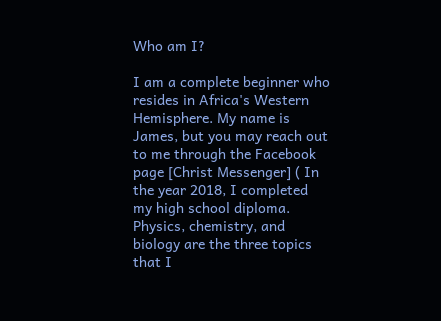Who am I?

I am a complete beginner who resides in Africa's Western Hemisphere. My name is James, but you may reach out to me through the Facebook page [Christ Messenger] ( In the year 2018, I completed my high school diploma. Physics, chemistry, and biology are the three topics that I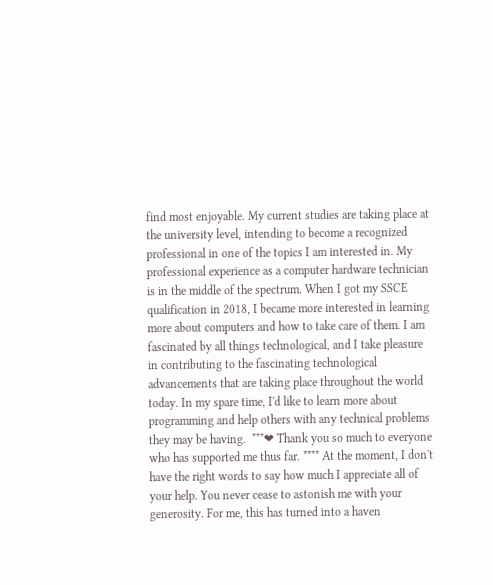find most enjoyable. My current studies are taking place at the university level, intending to become a recognized professional in one of the topics I am interested in. My professional experience as a computer hardware technician is in the middle of the spectrum. When I got my SSCE qualification in 2018, I became more interested in learning more about computers and how to take care of them. I am fascinated by all things technological, and I take pleasure in contributing to the fascinating technological advancements that are taking place throughout the world today. In my spare time, I'd like to learn more about programming and help others with any technical problems they may be having.  ***❤ Thank you so much to everyone who has supported me thus far. **** At the moment, I don't have the right words to say how much I appreciate all of your help. You never cease to astonish me with your generosity. For me, this has turned into a haven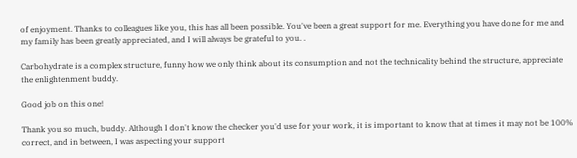of enjoyment. Thanks to colleagues like you, this has all been possible. You've been a great support for me. Everything you have done for me and my family has been greatly appreciated, and I will always be grateful to you. .

Carbohydrate is a complex structure, funny how we only think about its consumption and not the technicality behind the structure, appreciate the enlightenment buddy.

Good job on this one!

Thank you so much, buddy. Although I don't know the checker you'd use for your work, it is important to know that at times it may not be 100% correct, and in between, I was aspecting your support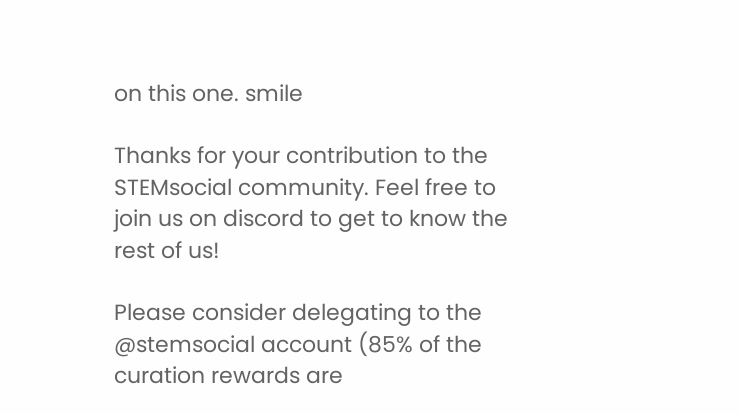on this one. smile

Thanks for your contribution to the STEMsocial community. Feel free to join us on discord to get to know the rest of us!

Please consider delegating to the @stemsocial account (85% of the curation rewards are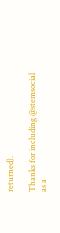returned).

Thanks for including @stemsocial as a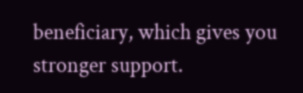beneficiary, which gives you stronger support.